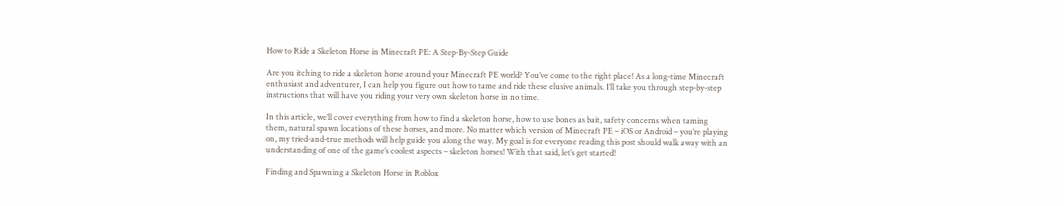How to Ride a Skeleton Horse in Minecraft PE: A Step-By-Step Guide

Are you itching to ride a skeleton horse around your Minecraft PE world? You’ve come to the right place! As a long-time Minecraft enthusiast and adventurer, I can help you figure out how to tame and ride these elusive animals. I’ll take you through step-by-step instructions that will have you riding your very own skeleton horse in no time.

In this article, we’ll cover everything from how to find a skeleton horse, how to use bones as bait, safety concerns when taming them, natural spawn locations of these horses, and more. No matter which version of Minecraft PE – iOS or Android – you’re playing on, my tried-and-true methods will help guide you along the way. My goal is for everyone reading this post should walk away with an understanding of one of the game’s coolest aspects – skeleton horses! With that said, let’s get started!

Finding and Spawning a Skeleton Horse in Roblox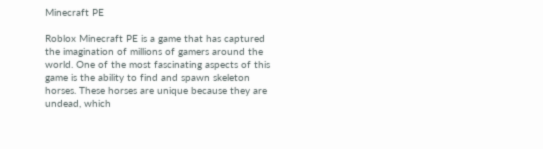Minecraft PE

Roblox Minecraft PE is a game that has captured the imagination of millions of gamers around the world. One of the most fascinating aspects of this game is the ability to find and spawn skeleton horses. These horses are unique because they are undead, which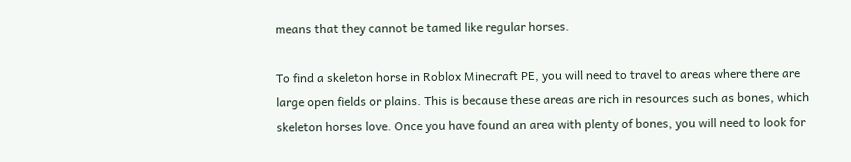means that they cannot be tamed like regular horses.

To find a skeleton horse in Roblox Minecraft PE, you will need to travel to areas where there are large open fields or plains. This is because these areas are rich in resources such as bones, which skeleton horses love. Once you have found an area with plenty of bones, you will need to look for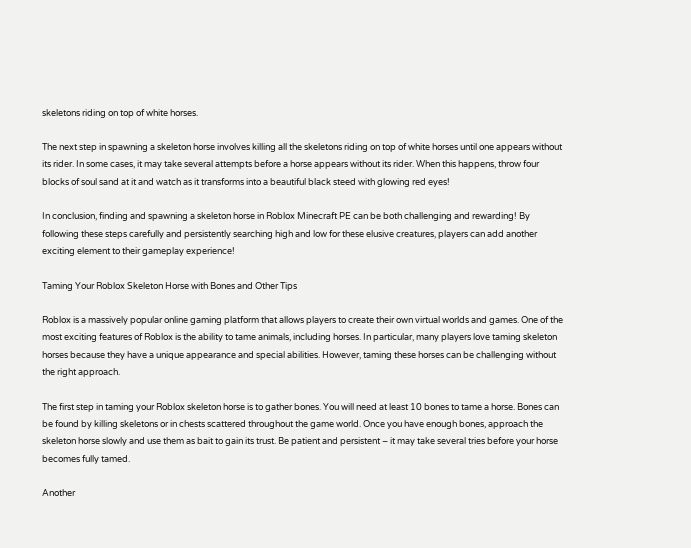skeletons riding on top of white horses.

The next step in spawning a skeleton horse involves killing all the skeletons riding on top of white horses until one appears without its rider. In some cases, it may take several attempts before a horse appears without its rider. When this happens, throw four blocks of soul sand at it and watch as it transforms into a beautiful black steed with glowing red eyes!

In conclusion, finding and spawning a skeleton horse in Roblox Minecraft PE can be both challenging and rewarding! By following these steps carefully and persistently searching high and low for these elusive creatures, players can add another exciting element to their gameplay experience!

Taming Your Roblox Skeleton Horse with Bones and Other Tips

Roblox is a massively popular online gaming platform that allows players to create their own virtual worlds and games. One of the most exciting features of Roblox is the ability to tame animals, including horses. In particular, many players love taming skeleton horses because they have a unique appearance and special abilities. However, taming these horses can be challenging without the right approach.

The first step in taming your Roblox skeleton horse is to gather bones. You will need at least 10 bones to tame a horse. Bones can be found by killing skeletons or in chests scattered throughout the game world. Once you have enough bones, approach the skeleton horse slowly and use them as bait to gain its trust. Be patient and persistent – it may take several tries before your horse becomes fully tamed.

Another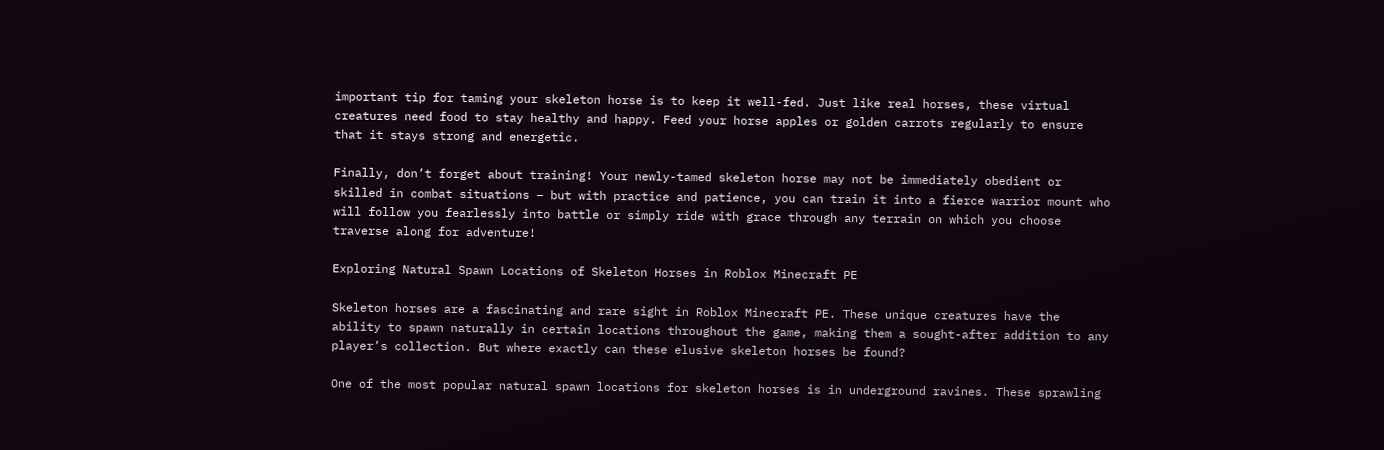important tip for taming your skeleton horse is to keep it well-fed. Just like real horses, these virtual creatures need food to stay healthy and happy. Feed your horse apples or golden carrots regularly to ensure that it stays strong and energetic.

Finally, don’t forget about training! Your newly-tamed skeleton horse may not be immediately obedient or skilled in combat situations – but with practice and patience, you can train it into a fierce warrior mount who will follow you fearlessly into battle or simply ride with grace through any terrain on which you choose traverse along for adventure!

Exploring Natural Spawn Locations of Skeleton Horses in Roblox Minecraft PE

Skeleton horses are a fascinating and rare sight in Roblox Minecraft PE. These unique creatures have the ability to spawn naturally in certain locations throughout the game, making them a sought-after addition to any player’s collection. But where exactly can these elusive skeleton horses be found?

One of the most popular natural spawn locations for skeleton horses is in underground ravines. These sprawling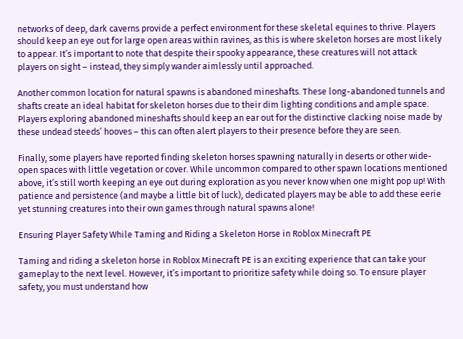networks of deep, dark caverns provide a perfect environment for these skeletal equines to thrive. Players should keep an eye out for large open areas within ravines, as this is where skeleton horses are most likely to appear. It’s important to note that despite their spooky appearance, these creatures will not attack players on sight – instead, they simply wander aimlessly until approached.

Another common location for natural spawns is abandoned mineshafts. These long-abandoned tunnels and shafts create an ideal habitat for skeleton horses due to their dim lighting conditions and ample space. Players exploring abandoned mineshafts should keep an ear out for the distinctive clacking noise made by these undead steeds’ hooves – this can often alert players to their presence before they are seen.

Finally, some players have reported finding skeleton horses spawning naturally in deserts or other wide-open spaces with little vegetation or cover. While uncommon compared to other spawn locations mentioned above, it’s still worth keeping an eye out during exploration as you never know when one might pop up! With patience and persistence (and maybe a little bit of luck), dedicated players may be able to add these eerie yet stunning creatures into their own games through natural spawns alone!

Ensuring Player Safety While Taming and Riding a Skeleton Horse in Roblox Minecraft PE

Taming and riding a skeleton horse in Roblox Minecraft PE is an exciting experience that can take your gameplay to the next level. However, it’s important to prioritize safety while doing so. To ensure player safety, you must understand how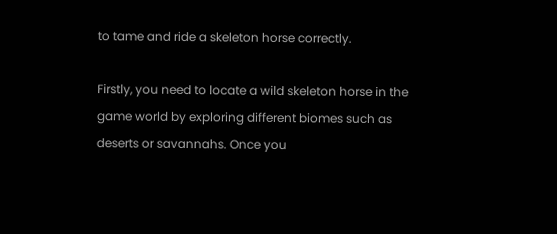to tame and ride a skeleton horse correctly.

Firstly, you need to locate a wild skeleton horse in the game world by exploring different biomes such as deserts or savannahs. Once you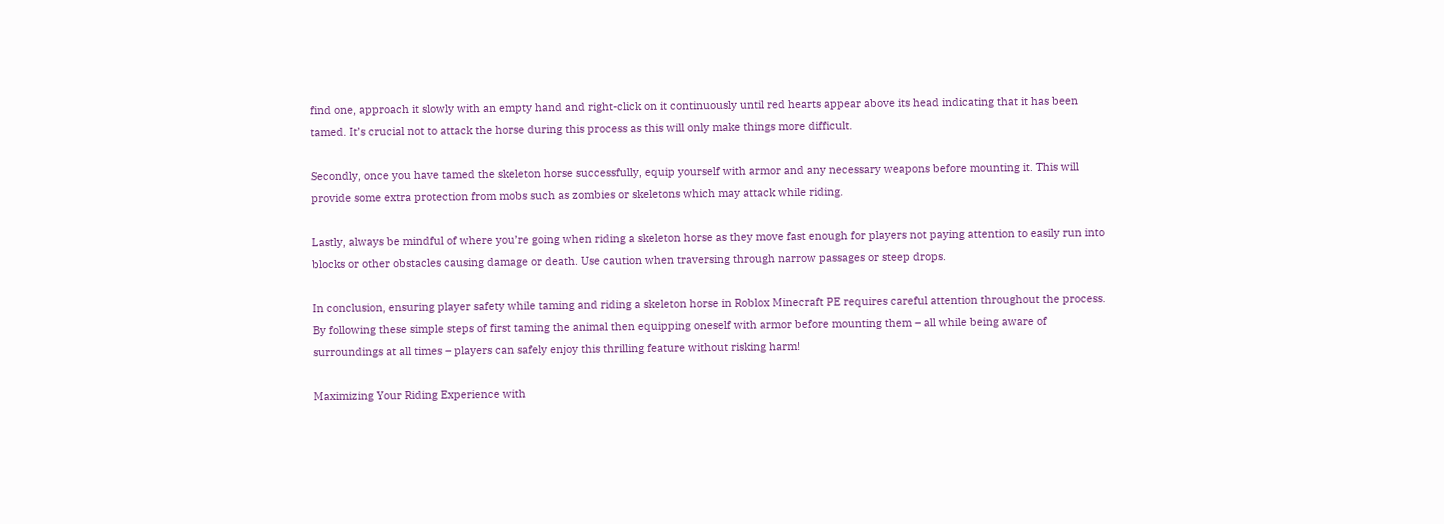find one, approach it slowly with an empty hand and right-click on it continuously until red hearts appear above its head indicating that it has been tamed. It’s crucial not to attack the horse during this process as this will only make things more difficult.

Secondly, once you have tamed the skeleton horse successfully, equip yourself with armor and any necessary weapons before mounting it. This will provide some extra protection from mobs such as zombies or skeletons which may attack while riding.

Lastly, always be mindful of where you’re going when riding a skeleton horse as they move fast enough for players not paying attention to easily run into blocks or other obstacles causing damage or death. Use caution when traversing through narrow passages or steep drops.

In conclusion, ensuring player safety while taming and riding a skeleton horse in Roblox Minecraft PE requires careful attention throughout the process. By following these simple steps of first taming the animal then equipping oneself with armor before mounting them – all while being aware of surroundings at all times – players can safely enjoy this thrilling feature without risking harm!

Maximizing Your Riding Experience with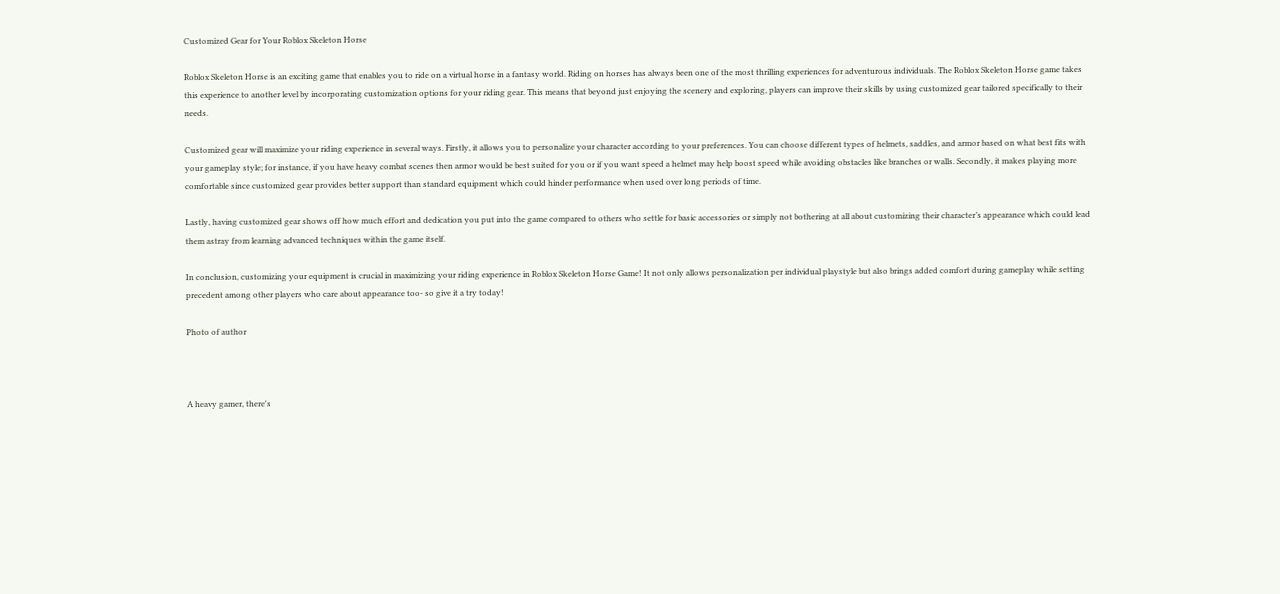Customized Gear for Your Roblox Skeleton Horse

Roblox Skeleton Horse is an exciting game that enables you to ride on a virtual horse in a fantasy world. Riding on horses has always been one of the most thrilling experiences for adventurous individuals. The Roblox Skeleton Horse game takes this experience to another level by incorporating customization options for your riding gear. This means that beyond just enjoying the scenery and exploring, players can improve their skills by using customized gear tailored specifically to their needs.

Customized gear will maximize your riding experience in several ways. Firstly, it allows you to personalize your character according to your preferences. You can choose different types of helmets, saddles, and armor based on what best fits with your gameplay style; for instance, if you have heavy combat scenes then armor would be best suited for you or if you want speed a helmet may help boost speed while avoiding obstacles like branches or walls. Secondly, it makes playing more comfortable since customized gear provides better support than standard equipment which could hinder performance when used over long periods of time.

Lastly, having customized gear shows off how much effort and dedication you put into the game compared to others who settle for basic accessories or simply not bothering at all about customizing their character’s appearance which could lead them astray from learning advanced techniques within the game itself.

In conclusion, customizing your equipment is crucial in maximizing your riding experience in Roblox Skeleton Horse Game! It not only allows personalization per individual playstyle but also brings added comfort during gameplay while setting precedent among other players who care about appearance too- so give it a try today!

Photo of author



A heavy gamer, there's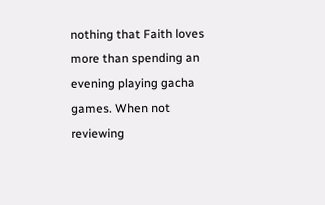nothing that Faith loves more than spending an evening playing gacha games. When not reviewing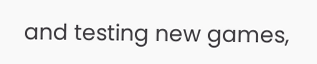and testing new games,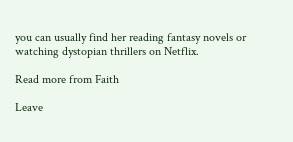you can usually find her reading fantasy novels or watching dystopian thrillers on Netflix.

Read more from Faith

Leave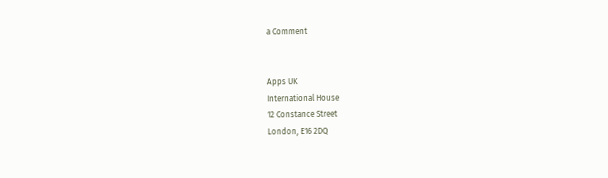a Comment


Apps UK
International House
12 Constance Street
London, E16 2DQ